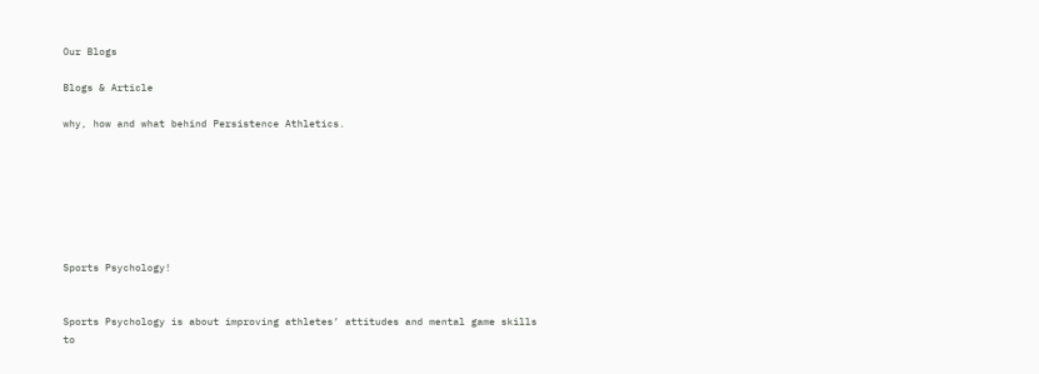Our Blogs

Blogs & Article

why, how and what behind Persistence Athletics.







Sports Psychology!


Sports Psychology is about improving athletes’ attitudes and mental game skills to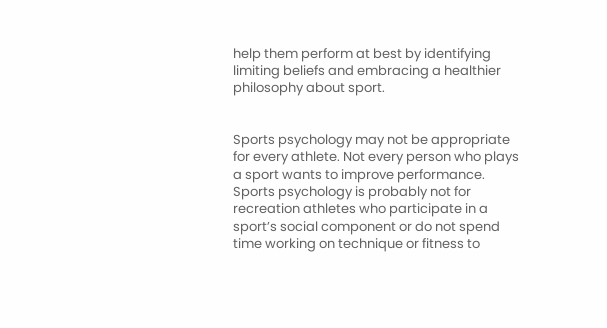help them perform at best by identifying limiting beliefs and embracing a healthier philosophy about sport.


Sports psychology may not be appropriate for every athlete. Not every person who plays a sport wants to improve performance. Sports psychology is probably not for recreation athletes who participate in a sport’s social component or do not spend time working on technique or fitness to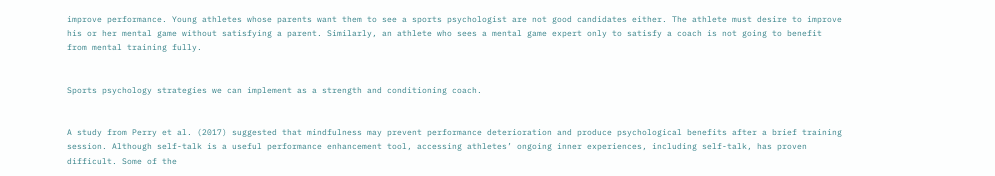improve performance. Young athletes whose parents want them to see a sports psychologist are not good candidates either. The athlete must desire to improve his or her mental game without satisfying a parent. Similarly, an athlete who sees a mental game expert only to satisfy a coach is not going to benefit from mental training fully.


Sports psychology strategies we can implement as a strength and conditioning coach.


A study from Perry et al. (2017) suggested that mindfulness may prevent performance deterioration and produce psychological benefits after a brief training session. Although self-talk is a useful performance enhancement tool, accessing athletes’ ongoing inner experiences, including self-talk, has proven difficult. Some of the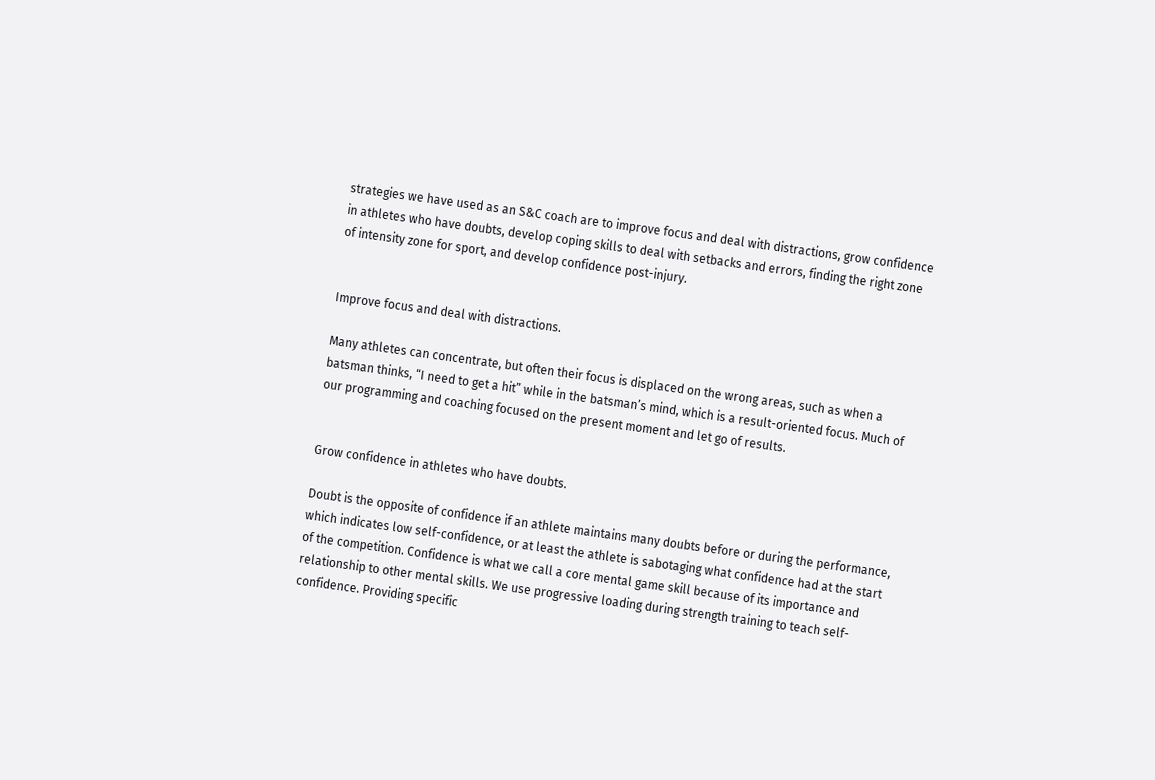strategies we have used as an S&C coach are to improve focus and deal with distractions, grow confidence in athletes who have doubts, develop coping skills to deal with setbacks and errors, finding the right zone of intensity zone for sport, and develop confidence post-injury.


Improve focus and deal with distractions.

Many athletes can concentrate, but often their focus is displaced on the wrong areas, such as when a batsman thinks, “I need to get a hit” while in the batsman’s mind, which is a result-oriented focus. Much of our programming and coaching focused on the present moment and let go of results.


Grow confidence in athletes who have doubts.

Doubt is the opposite of confidence if an athlete maintains many doubts before or during the performance, which indicates low self-confidence, or at least the athlete is sabotaging what confidence had at the start of the competition. Confidence is what we call a core mental game skill because of its importance and relationship to other mental skills. We use progressive loading during strength training to teach self-confidence. Providing specific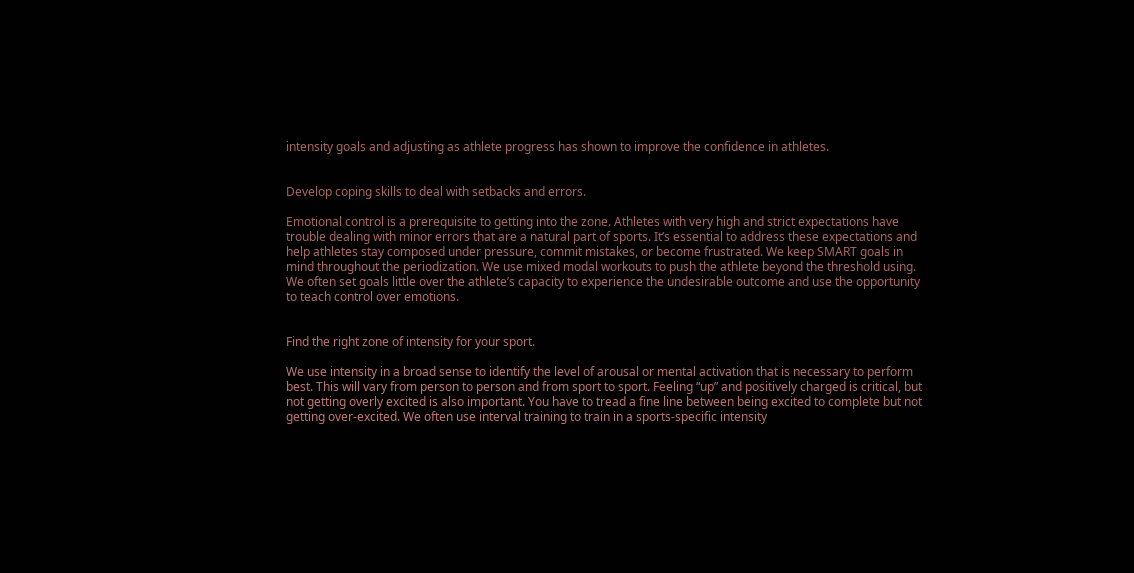intensity goals and adjusting as athlete progress has shown to improve the confidence in athletes.


Develop coping skills to deal with setbacks and errors.

Emotional control is a prerequisite to getting into the zone. Athletes with very high and strict expectations have trouble dealing with minor errors that are a natural part of sports. It’s essential to address these expectations and help athletes stay composed under pressure, commit mistakes, or become frustrated. We keep SMART goals in mind throughout the periodization. We use mixed modal workouts to push the athlete beyond the threshold using. We often set goals little over the athlete’s capacity to experience the undesirable outcome and use the opportunity to teach control over emotions.


Find the right zone of intensity for your sport.

We use intensity in a broad sense to identify the level of arousal or mental activation that is necessary to perform best. This will vary from person to person and from sport to sport. Feeling “up” and positively charged is critical, but not getting overly excited is also important. You have to tread a fine line between being excited to complete but not getting over-excited. We often use interval training to train in a sports-specific intensity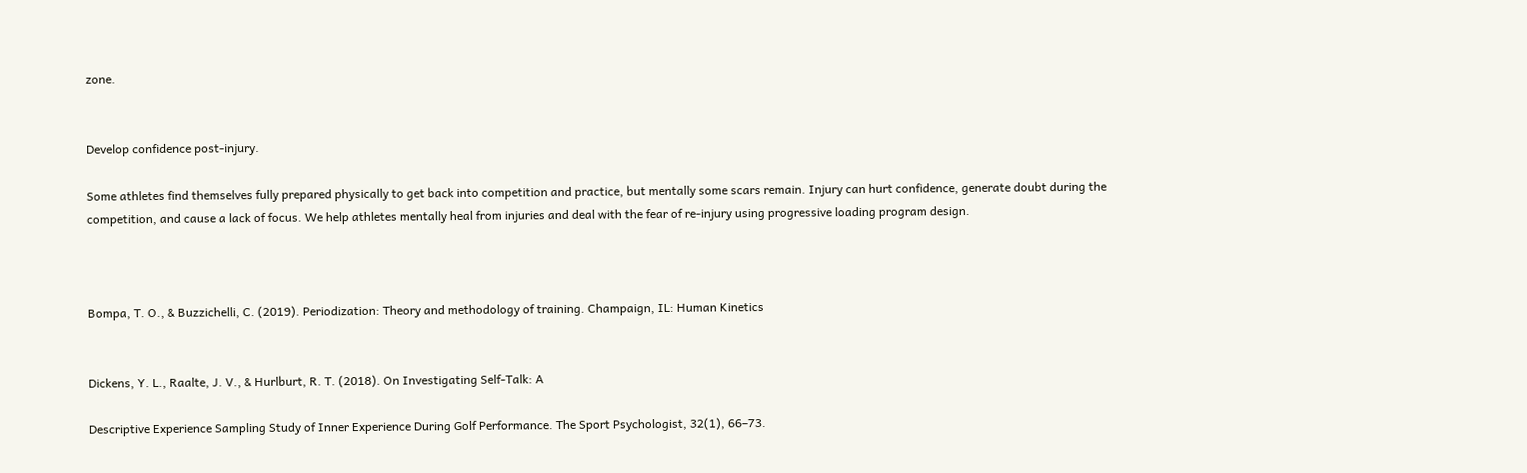zone.


Develop confidence post-injury.

Some athletes find themselves fully prepared physically to get back into competition and practice, but mentally some scars remain. Injury can hurt confidence, generate doubt during the competition, and cause a lack of focus. We help athletes mentally heal from injuries and deal with the fear of re-injury using progressive loading program design.



Bompa, T. O., & Buzzichelli, C. (2019). Periodization: Theory and methodology of training. Champaign, IL: Human Kinetics


Dickens, Y. L., Raalte, J. V., & Hurlburt, R. T. (2018). On Investigating Self-Talk: A

Descriptive Experience Sampling Study of Inner Experience During Golf Performance. The Sport Psychologist, 32(1), 66–73.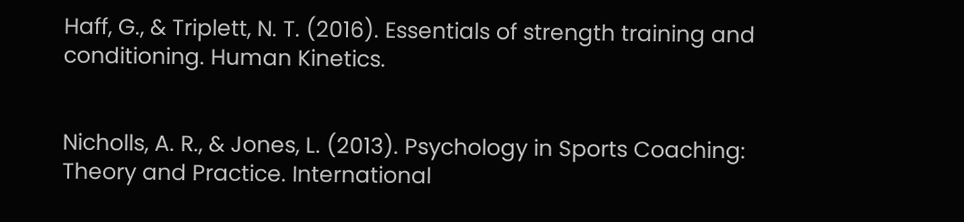Haff, G., & Triplett, N. T. (2016). Essentials of strength training and conditioning. Human Kinetics.


Nicholls, A. R., & Jones, L. (2013). Psychology in Sports Coaching: Theory and Practice. International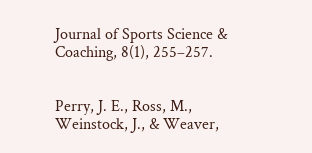Journal of Sports Science & Coaching, 8(1), 255–257.


Perry, J. E., Ross, M., Weinstock, J., & Weaver,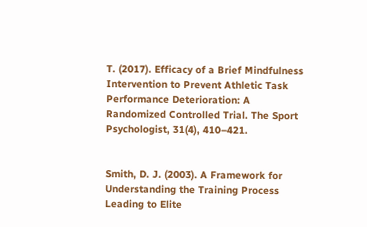T. (2017). Efficacy of a Brief Mindfulness Intervention to Prevent Athletic Task Performance Deterioration: A Randomized Controlled Trial. The Sport Psychologist, 31(4), 410–421.


Smith, D. J. (2003). A Framework for Understanding the Training Process Leading to Elite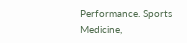Performance. Sports Medicine,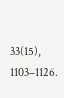33(15), 1103–1126.